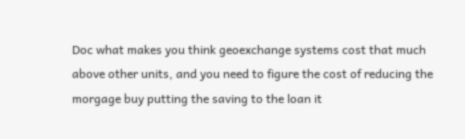Doc what makes you think geoexchange systems cost that much above other units, and you need to figure the cost of reducing the morgage buy putting the saving to the loan it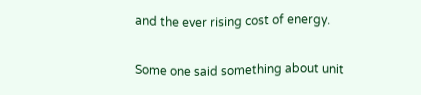and the ever rising cost of energy.

Some one said something about unit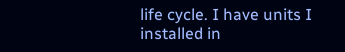life cycle. I have units I installed in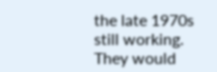the late 1970s still working. They would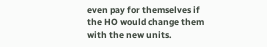even pay for themselves if the HO would change them with the new units.